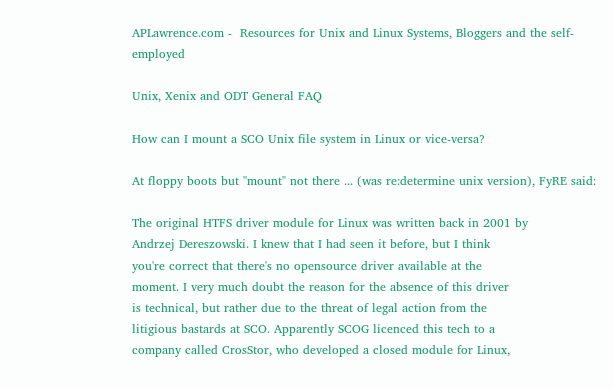APLawrence.com -  Resources for Unix and Linux Systems, Bloggers and the self-employed

Unix, Xenix and ODT General FAQ

How can I mount a SCO Unix file system in Linux or vice-versa?

At floppy boots but "mount" not there ... (was re:determine unix version), FyRE said:

The original HTFS driver module for Linux was written back in 2001 by
Andrzej Dereszowski. I knew that I had seen it before, but I think
you're correct that there's no opensource driver available at the
moment. I very much doubt the reason for the absence of this driver
is technical, but rather due to the threat of legal action from the
litigious bastards at SCO. Apparently SCOG licenced this tech to a
company called CrosStor, who developed a closed module for Linux,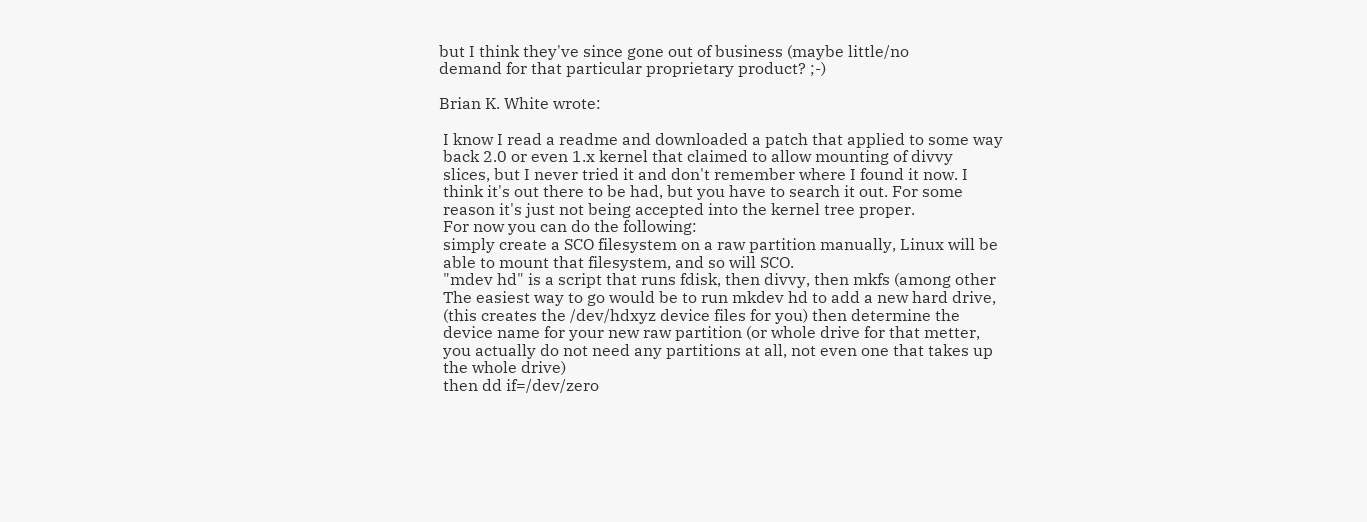but I think they've since gone out of business (maybe little/no
demand for that particular proprietary product? ;-)

Brian K. White wrote:

 I know I read a readme and downloaded a patch that applied to some way
 back 2.0 or even 1.x kernel that claimed to allow mounting of divvy
 slices, but I never tried it and don't remember where I found it now. I
 think it's out there to be had, but you have to search it out. For some
 reason it's just not being accepted into the kernel tree proper.
 For now you can do the following:
 simply create a SCO filesystem on a raw partition manually, Linux will be
 able to mount that filesystem, and so will SCO.
 "mdev hd" is a script that runs fdisk, then divvy, then mkfs (among other
 The easiest way to go would be to run mkdev hd to add a new hard drive,
 (this creates the /dev/hdxyz device files for you) then determine the
 device name for your new raw partition (or whole drive for that metter,
 you actually do not need any partitions at all, not even one that takes up
 the whole drive)
 then dd if=/dev/zero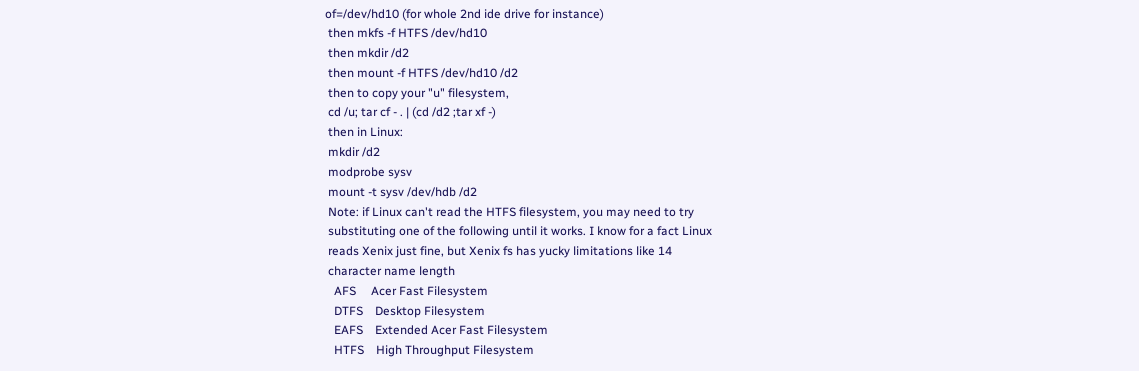of=/dev/hd10 (for whole 2nd ide drive for instance)
 then mkfs -f HTFS /dev/hd10
 then mkdir /d2
 then mount -f HTFS /dev/hd10 /d2
 then to copy your "u" filesystem,
 cd /u; tar cf - . | (cd /d2 ;tar xf -)
 then in Linux:
 mkdir /d2
 modprobe sysv
 mount -t sysv /dev/hdb /d2
 Note: if Linux can't read the HTFS filesystem, you may need to try
 substituting one of the following until it works. I know for a fact Linux
 reads Xenix just fine, but Xenix fs has yucky limitations like 14
 character name length
   AFS     Acer Fast Filesystem
   DTFS    Desktop Filesystem
   EAFS    Extended Acer Fast Filesystem
   HTFS    High Throughput Filesystem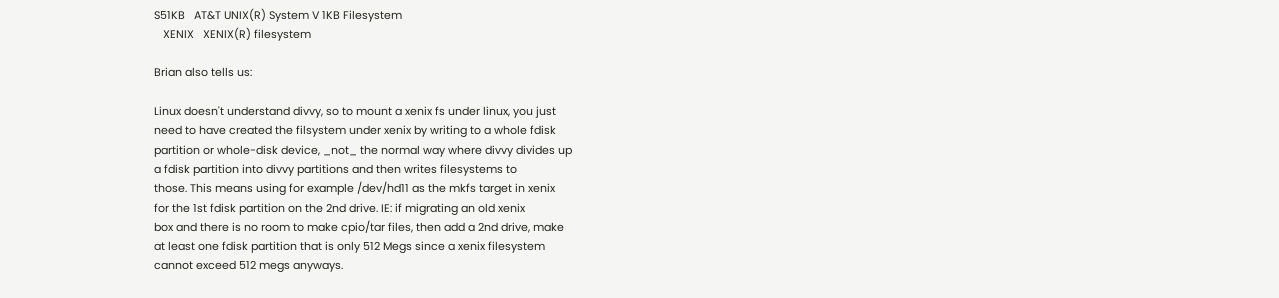S51KB   AT&T UNIX(R) System V 1KB Filesystem
   XENIX   XENIX(R) filesystem

Brian also tells us:

Linux doesn't understand divvy, so to mount a xenix fs under linux, you just
need to have created the filsystem under xenix by writing to a whole fdisk
partition or whole-disk device, _not_ the normal way where divvy divides up
a fdisk partition into divvy partitions and then writes filesystems to
those. This means using for example /dev/hd11 as the mkfs target in xenix
for the 1st fdisk partition on the 2nd drive. IE: if migrating an old xenix
box and there is no room to make cpio/tar files, then add a 2nd drive, make
at least one fdisk partition that is only 512 Megs since a xenix filesystem
cannot exceed 512 megs anyways.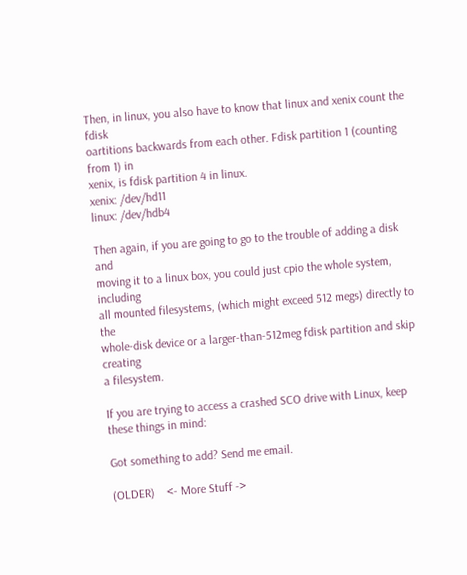Then, in linux, you also have to know that linux and xenix count the fdisk
oartitions backwards from each other. Fdisk partition 1 (counting from 1) in
xenix, is fdisk partition 4 in linux.
xenix: /dev/hd11
linux: /dev/hdb4

Then again, if you are going to go to the trouble of adding a disk and
moving it to a linux box, you could just cpio the whole system, including
all mounted filesystems, (which might exceed 512 megs) directly to the
whole-disk device or a larger-than-512meg fdisk partition and skip creating
a filesystem.

If you are trying to access a crashed SCO drive with Linux, keep these things in mind:

Got something to add? Send me email.

(OLDER)    <- More Stuff ->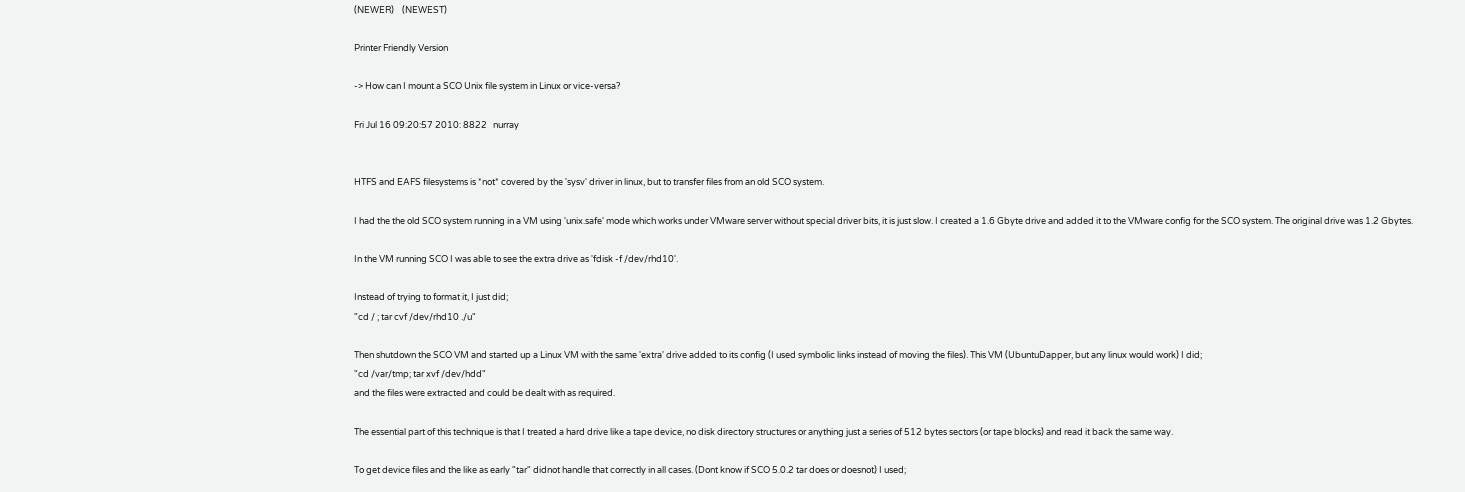(NEWER)    (NEWEST)

Printer Friendly Version

-> How can I mount a SCO Unix file system in Linux or vice-versa?

Fri Jul 16 09:20:57 2010: 8822   nurray


HTFS and EAFS filesystems is *not* covered by the 'sysv' driver in linux, but to transfer files from an old SCO system.

I had the the old SCO system running in a VM using 'unix.safe' mode which works under VMware server without special driver bits, it is just slow. I created a 1.6 Gbyte drive and added it to the VMware config for the SCO system. The original drive was 1.2 Gbytes.

In the VM running SCO I was able to see the extra drive as 'fdisk -f /dev/rhd10'.

Instead of trying to format it, I just did;
"cd / ; tar cvf /dev/rhd10 ./u"

Then shutdown the SCO VM and started up a Linux VM with the same 'extra' drive added to its config (I used symbolic links instead of moving the files). This VM (UbuntuDapper, but any linux would work) I did;
"cd /var/tmp; tar xvf /dev/hdd"
and the files were extracted and could be dealt with as required.

The essential part of this technique is that I treated a hard drive like a tape device, no disk directory structures or anything just a series of 512 bytes sectors (or tape blocks) and read it back the same way.

To get device files and the like as early "tar" didnot handle that correctly in all cases. (Dont know if SCO 5.0.2 tar does or doesnot) I used;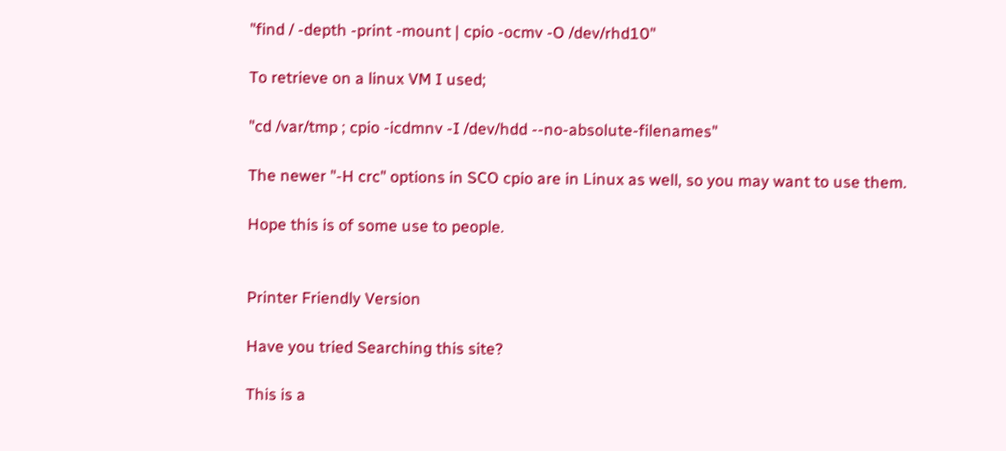"find / -depth -print -mount | cpio -ocmv -O /dev/rhd10"

To retrieve on a linux VM I used;

"cd /var/tmp ; cpio -icdmnv -I /dev/hdd --no-absolute-filenames"

The newer "-H crc" options in SCO cpio are in Linux as well, so you may want to use them.

Hope this is of some use to people.


Printer Friendly Version

Have you tried Searching this site?

This is a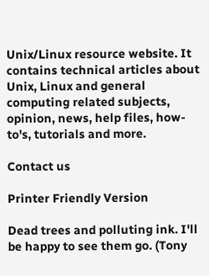Unix/Linux resource website. It contains technical articles about Unix, Linux and general computing related subjects, opinion, news, help files, how-to's, tutorials and more.

Contact us

Printer Friendly Version

Dead trees and polluting ink. I'll be happy to see them go. (Tony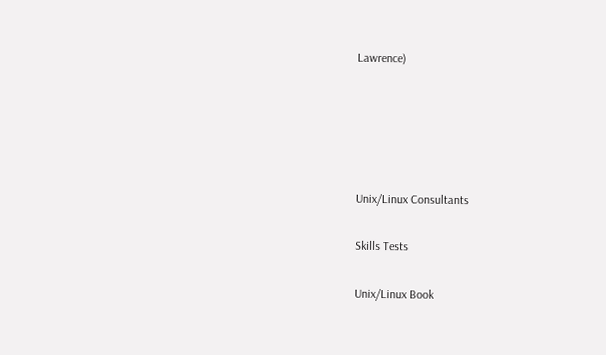Lawrence)





Unix/Linux Consultants

Skills Tests

Unix/Linux Book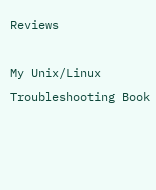Reviews

My Unix/Linux Troubleshooting Book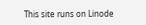This site runs on Linode